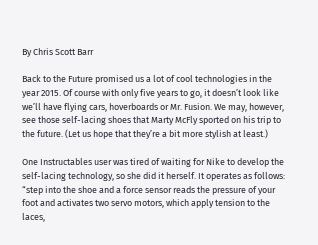By Chris Scott Barr

Back to the Future promised us a lot of cool technologies in the year 2015. Of course with only five years to go, it doesn’t look like we’ll have flying cars, hoverboards or Mr. Fusion. We may, however, see those self-lacing shoes that Marty McFly sported on his trip to the future. (Let us hope that they’re a bit more stylish at least.)

One Instructables user was tired of waiting for Nike to develop the self-lacing technology, so she did it herself. It operates as follows: “step into the shoe and a force sensor reads the pressure of your foot and activates two servo motors, which apply tension to the laces,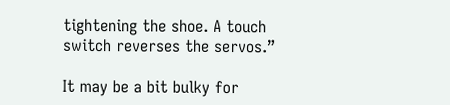tightening the shoe. A touch switch reverses the servos.”

It may be a bit bulky for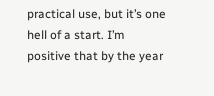practical use, but it’s one hell of a start. I’m positive that by the year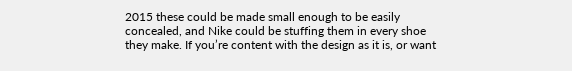2015 these could be made small enough to be easily concealed, and Nike could be stuffing them in every shoe they make. If you’re content with the design as it is, or want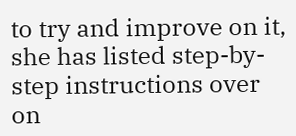to try and improve on it, she has listed step-by-step instructions over on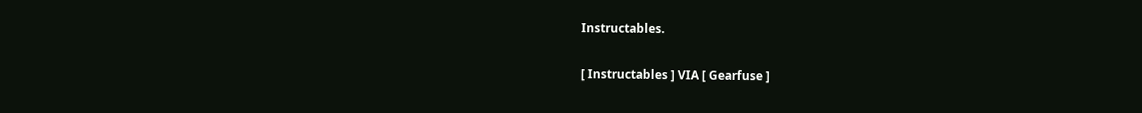Instructables.

[ Instructables ] VIA [ Gearfuse ]